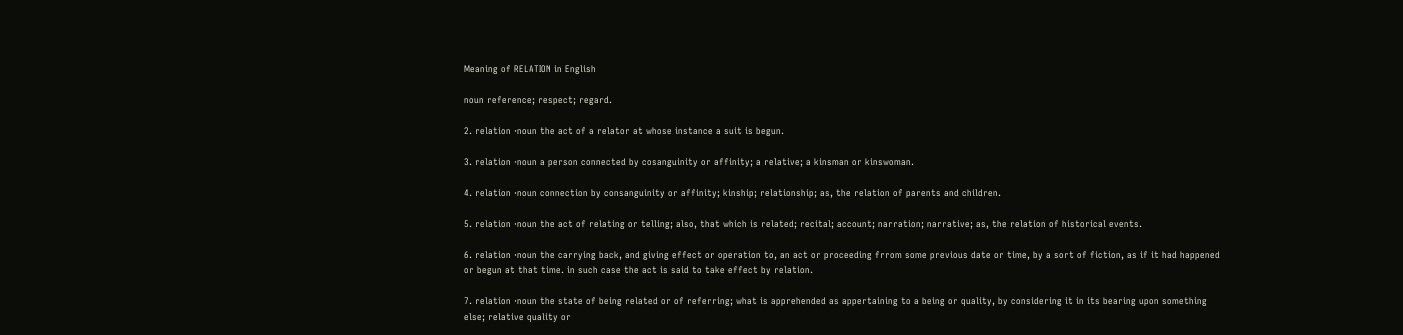Meaning of RELATION in English

noun reference; respect; regard.

2. relation ·noun the act of a relator at whose instance a suit is begun.

3. relation ·noun a person connected by cosanguinity or affinity; a relative; a kinsman or kinswoman.

4. relation ·noun connection by consanguinity or affinity; kinship; relationship; as, the relation of parents and children.

5. relation ·noun the act of relating or telling; also, that which is related; recital; account; narration; narrative; as, the relation of historical events.

6. relation ·noun the carrying back, and giving effect or operation to, an act or proceeding frrom some previous date or time, by a sort of fiction, as if it had happened or begun at that time. in such case the act is said to take effect by relation.

7. relation ·noun the state of being related or of referring; what is apprehended as appertaining to a being or quality, by considering it in its bearing upon something else; relative quality or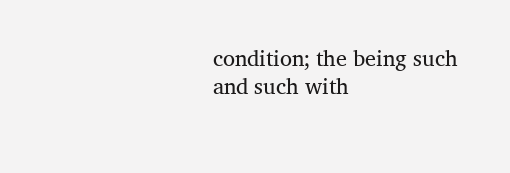condition; the being such and such with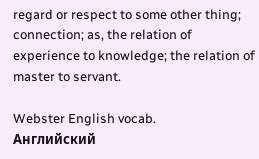regard or respect to some other thing; connection; as, the relation of experience to knowledge; the relation of master to servant.

Webster English vocab.      Английский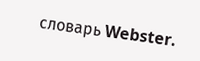словарь Webster.